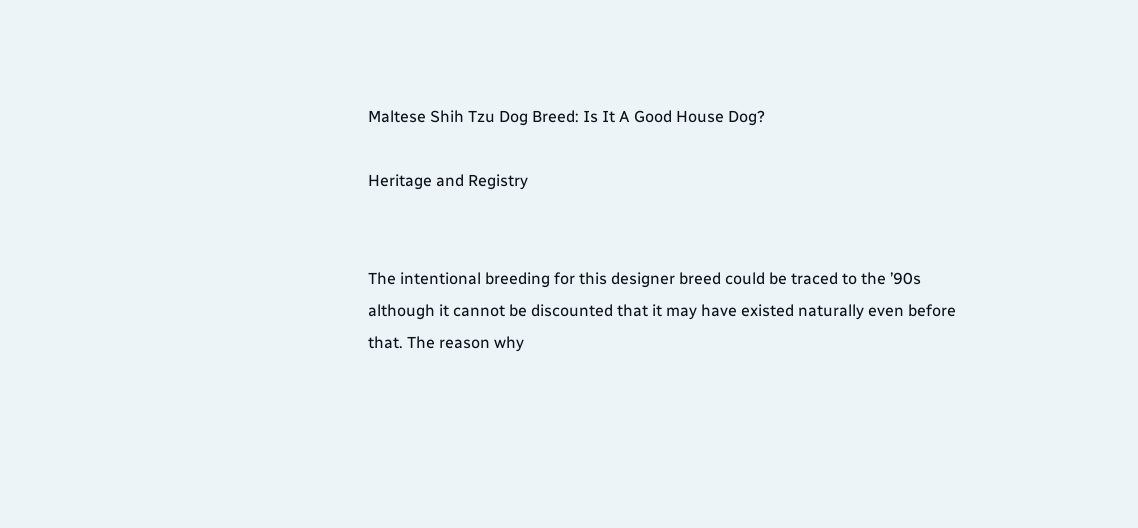Maltese Shih Tzu Dog Breed: Is It A Good House Dog?

Heritage and Registry


The intentional breeding for this designer breed could be traced to the ’90s although it cannot be discounted that it may have existed naturally even before that. The reason why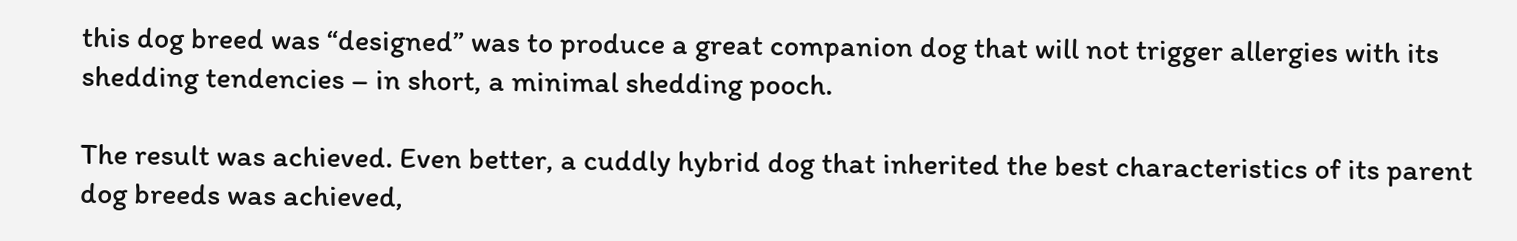this dog breed was “designed” was to produce a great companion dog that will not trigger allergies with its shedding tendencies – in short, a minimal shedding pooch.

The result was achieved. Even better, a cuddly hybrid dog that inherited the best characteristics of its parent dog breeds was achieved,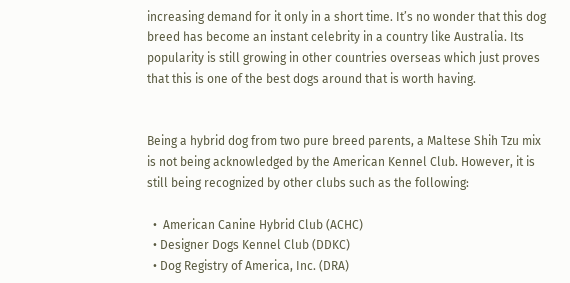increasing demand for it only in a short time. It’s no wonder that this dog breed has become an instant celebrity in a country like Australia. Its popularity is still growing in other countries overseas which just proves that this is one of the best dogs around that is worth having.


Being a hybrid dog from two pure breed parents, a Maltese Shih Tzu mix is not being acknowledged by the American Kennel Club. However, it is still being recognized by other clubs such as the following:

  •  American Canine Hybrid Club (ACHC)
  • Designer Dogs Kennel Club (DDKC)
  • Dog Registry of America, Inc. (DRA)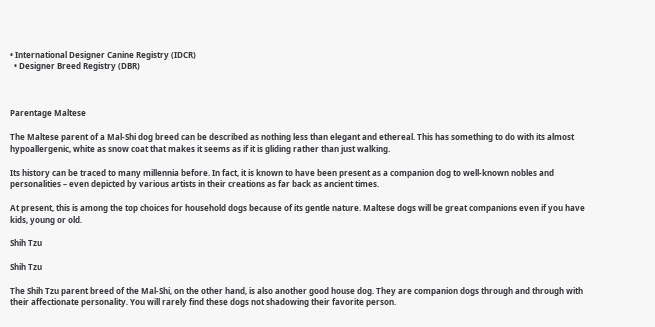• International Designer Canine Registry (IDCR)
  • Designer Breed Registry (DBR)



Parentage Maltese

The Maltese parent of a Mal-Shi dog breed can be described as nothing less than elegant and ethereal. This has something to do with its almost hypoallergenic, white as snow coat that makes it seems as if it is gliding rather than just walking.

Its history can be traced to many millennia before. In fact, it is known to have been present as a companion dog to well-known nobles and personalities – even depicted by various artists in their creations as far back as ancient times.

At present, this is among the top choices for household dogs because of its gentle nature. Maltese dogs will be great companions even if you have kids, young or old.

Shih Tzu

Shih Tzu

The Shih Tzu parent breed of the Mal-Shi, on the other hand, is also another good house dog. They are companion dogs through and through with their affectionate personality. You will rarely find these dogs not shadowing their favorite person.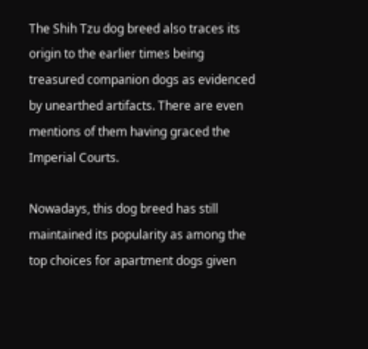The Shih Tzu dog breed also traces its origin to the earlier times being treasured companion dogs as evidenced by unearthed artifacts. There are even mentions of them having graced the Imperial Courts.

Nowadays, this dog breed has still maintained its popularity as among the top choices for apartment dogs given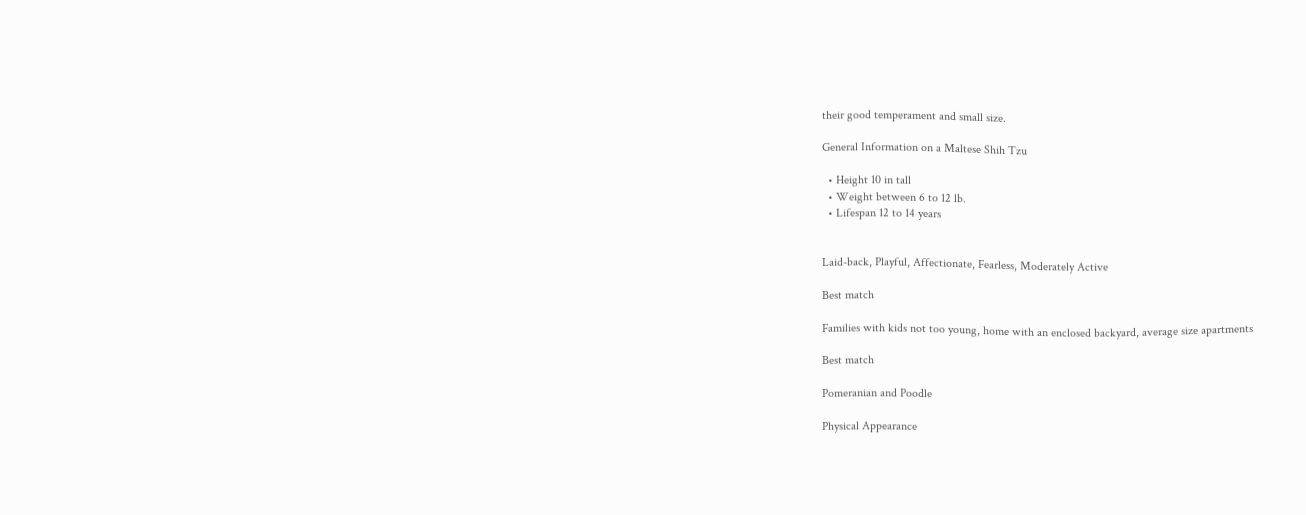their good temperament and small size.

General Information on a Maltese Shih Tzu

  • Height 10 in tall
  • Weight between 6 to 12 lb.
  • Lifespan 12 to 14 years


Laid-back, Playful, Affectionate, Fearless, Moderately Active

Best match

Families with kids not too young, home with an enclosed backyard, average size apartments

Best match

Pomeranian and Poodle

Physical Appearance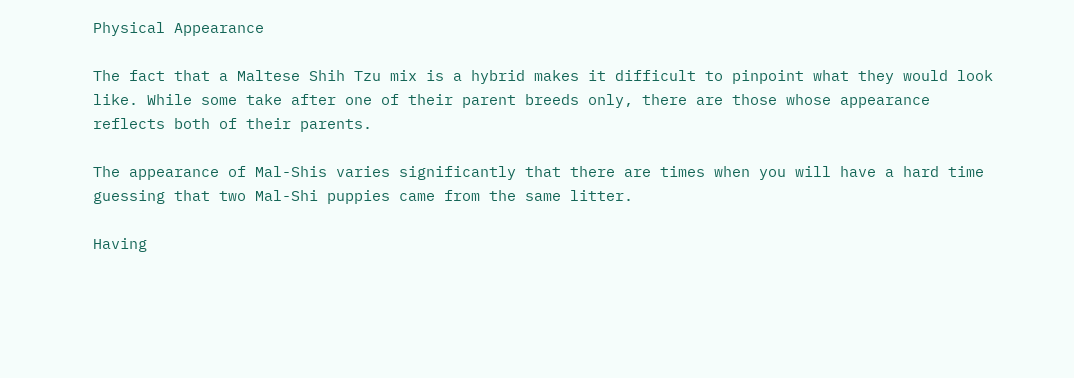Physical Appearance

The fact that a Maltese Shih Tzu mix is a hybrid makes it difficult to pinpoint what they would look like. While some take after one of their parent breeds only, there are those whose appearance reflects both of their parents.

The appearance of Mal-Shis varies significantly that there are times when you will have a hard time guessing that two Mal-Shi puppies came from the same litter.

Having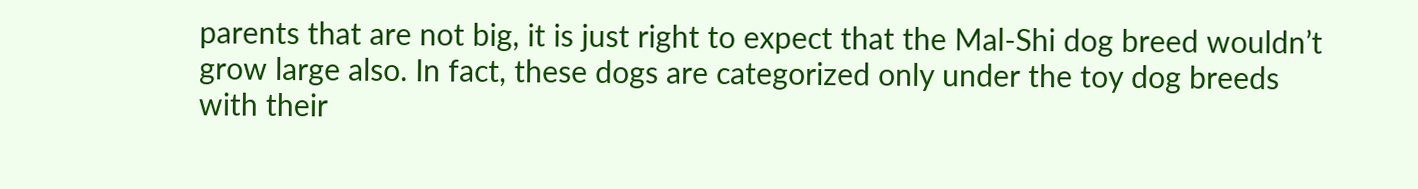parents that are not big, it is just right to expect that the Mal-Shi dog breed wouldn’t grow large also. In fact, these dogs are categorized only under the toy dog breeds with their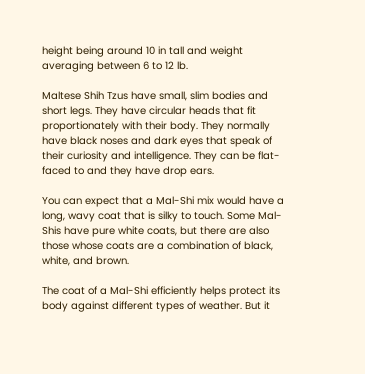height being around 10 in tall and weight averaging between 6 to 12 lb.

Maltese Shih Tzus have small, slim bodies and short legs. They have circular heads that fit proportionately with their body. They normally have black noses and dark eyes that speak of their curiosity and intelligence. They can be flat-faced to and they have drop ears.

You can expect that a Mal-Shi mix would have a long, wavy coat that is silky to touch. Some Mal-Shis have pure white coats, but there are also those whose coats are a combination of black, white, and brown.

The coat of a Mal-Shi efficiently helps protect its body against different types of weather. But it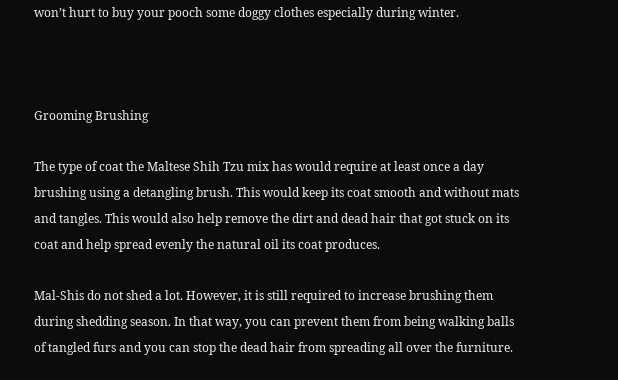won’t hurt to buy your pooch some doggy clothes especially during winter.



Grooming Brushing

The type of coat the Maltese Shih Tzu mix has would require at least once a day brushing using a detangling brush. This would keep its coat smooth and without mats and tangles. This would also help remove the dirt and dead hair that got stuck on its coat and help spread evenly the natural oil its coat produces.

Mal-Shis do not shed a lot. However, it is still required to increase brushing them during shedding season. In that way, you can prevent them from being walking balls of tangled furs and you can stop the dead hair from spreading all over the furniture.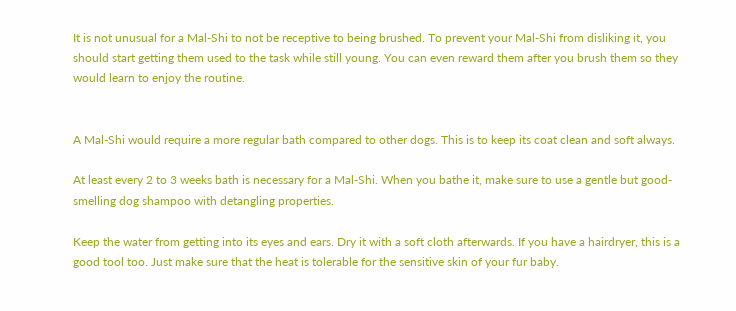It is not unusual for a Mal-Shi to not be receptive to being brushed. To prevent your Mal-Shi from disliking it, you should start getting them used to the task while still young. You can even reward them after you brush them so they would learn to enjoy the routine.


A Mal-Shi would require a more regular bath compared to other dogs. This is to keep its coat clean and soft always.

At least every 2 to 3 weeks bath is necessary for a Mal-Shi. When you bathe it, make sure to use a gentle but good-smelling dog shampoo with detangling properties.

Keep the water from getting into its eyes and ears. Dry it with a soft cloth afterwards. If you have a hairdryer, this is a good tool too. Just make sure that the heat is tolerable for the sensitive skin of your fur baby.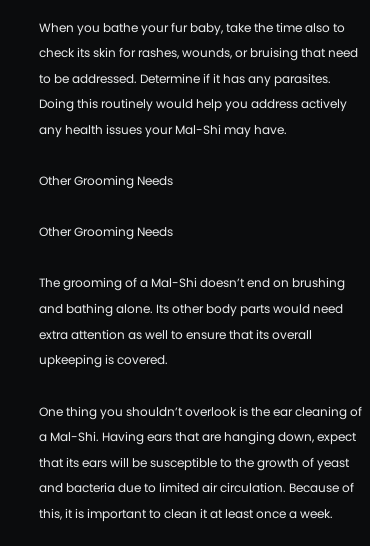When you bathe your fur baby, take the time also to check its skin for rashes, wounds, or bruising that need to be addressed. Determine if it has any parasites. Doing this routinely would help you address actively any health issues your Mal-Shi may have.

Other Grooming Needs

Other Grooming Needs

The grooming of a Mal-Shi doesn’t end on brushing and bathing alone. Its other body parts would need extra attention as well to ensure that its overall upkeeping is covered.

One thing you shouldn’t overlook is the ear cleaning of a Mal-Shi. Having ears that are hanging down, expect that its ears will be susceptible to the growth of yeast and bacteria due to limited air circulation. Because of this, it is important to clean it at least once a week.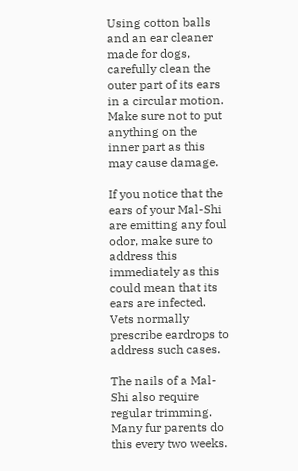Using cotton balls and an ear cleaner made for dogs, carefully clean the outer part of its ears in a circular motion. Make sure not to put anything on the inner part as this may cause damage.

If you notice that the ears of your Mal-Shi are emitting any foul odor, make sure to address this immediately as this could mean that its ears are infected. Vets normally prescribe eardrops to address such cases.

The nails of a Mal-Shi also require regular trimming. Many fur parents do this every two weeks.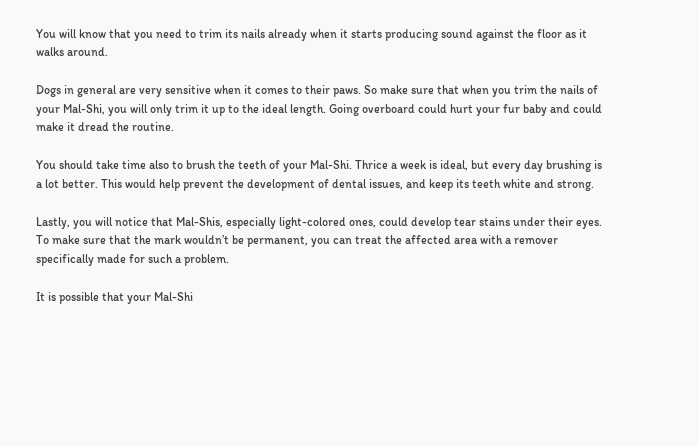You will know that you need to trim its nails already when it starts producing sound against the floor as it walks around.

Dogs in general are very sensitive when it comes to their paws. So make sure that when you trim the nails of your Mal-Shi, you will only trim it up to the ideal length. Going overboard could hurt your fur baby and could make it dread the routine.

You should take time also to brush the teeth of your Mal-Shi. Thrice a week is ideal, but every day brushing is a lot better. This would help prevent the development of dental issues, and keep its teeth white and strong.

Lastly, you will notice that Mal-Shis, especially light-colored ones, could develop tear stains under their eyes. To make sure that the mark wouldn’t be permanent, you can treat the affected area with a remover specifically made for such a problem.

It is possible that your Mal-Shi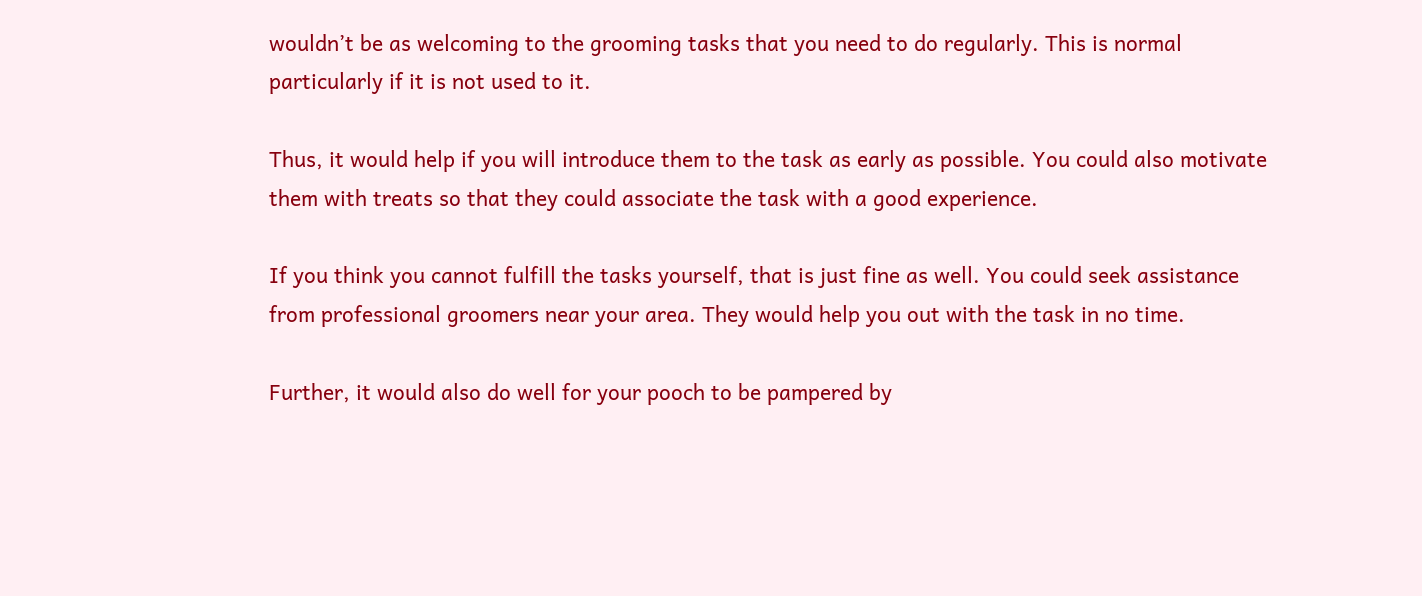wouldn’t be as welcoming to the grooming tasks that you need to do regularly. This is normal particularly if it is not used to it.

Thus, it would help if you will introduce them to the task as early as possible. You could also motivate them with treats so that they could associate the task with a good experience.

If you think you cannot fulfill the tasks yourself, that is just fine as well. You could seek assistance from professional groomers near your area. They would help you out with the task in no time.

Further, it would also do well for your pooch to be pampered by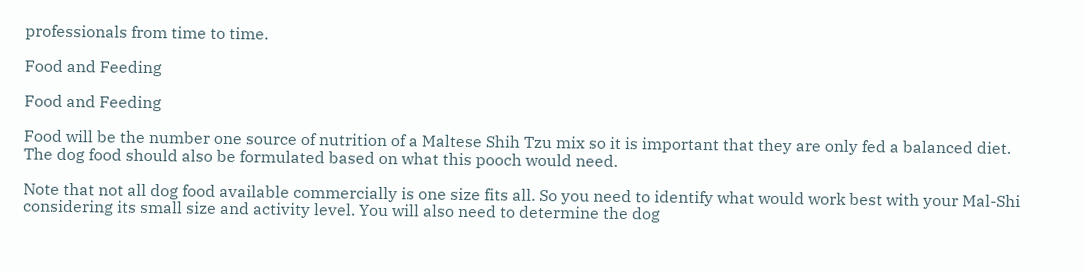professionals from time to time.

Food and Feeding

Food and Feeding

Food will be the number one source of nutrition of a Maltese Shih Tzu mix so it is important that they are only fed a balanced diet. The dog food should also be formulated based on what this pooch would need.

Note that not all dog food available commercially is one size fits all. So you need to identify what would work best with your Mal-Shi considering its small size and activity level. You will also need to determine the dog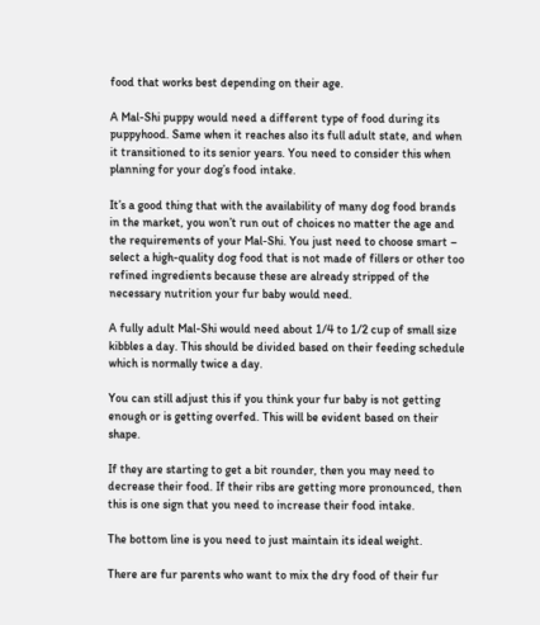food that works best depending on their age.

A Mal-Shi puppy would need a different type of food during its puppyhood. Same when it reaches also its full adult state, and when it transitioned to its senior years. You need to consider this when planning for your dog’s food intake.

It’s a good thing that with the availability of many dog food brands in the market, you won’t run out of choices no matter the age and the requirements of your Mal-Shi. You just need to choose smart – select a high-quality dog food that is not made of fillers or other too refined ingredients because these are already stripped of the necessary nutrition your fur baby would need.

A fully adult Mal-Shi would need about 1/4 to 1/2 cup of small size kibbles a day. This should be divided based on their feeding schedule which is normally twice a day.

You can still adjust this if you think your fur baby is not getting enough or is getting overfed. This will be evident based on their shape.

If they are starting to get a bit rounder, then you may need to decrease their food. If their ribs are getting more pronounced, then this is one sign that you need to increase their food intake.

The bottom line is you need to just maintain its ideal weight.

There are fur parents who want to mix the dry food of their fur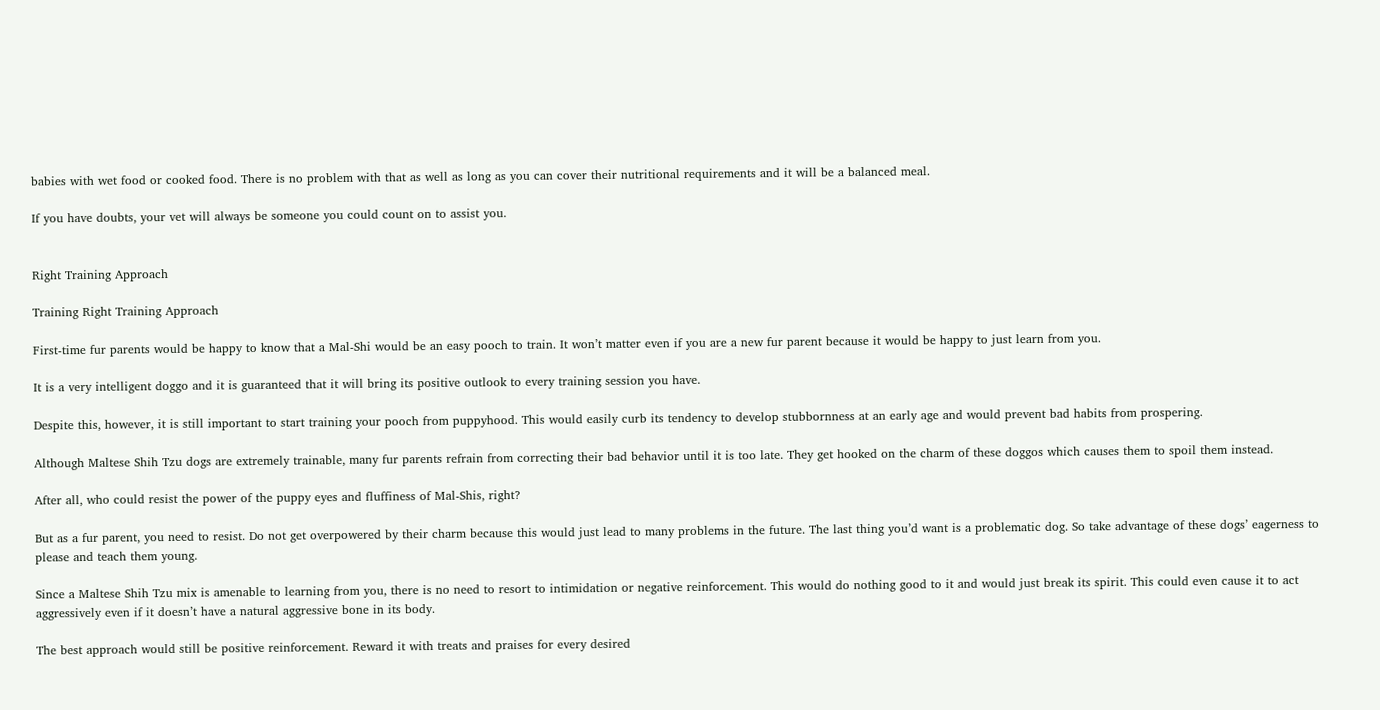babies with wet food or cooked food. There is no problem with that as well as long as you can cover their nutritional requirements and it will be a balanced meal.

If you have doubts, your vet will always be someone you could count on to assist you.


Right Training Approach

Training Right Training Approach

First-time fur parents would be happy to know that a Mal-Shi would be an easy pooch to train. It won’t matter even if you are a new fur parent because it would be happy to just learn from you.

It is a very intelligent doggo and it is guaranteed that it will bring its positive outlook to every training session you have.

Despite this, however, it is still important to start training your pooch from puppyhood. This would easily curb its tendency to develop stubbornness at an early age and would prevent bad habits from prospering.

Although Maltese Shih Tzu dogs are extremely trainable, many fur parents refrain from correcting their bad behavior until it is too late. They get hooked on the charm of these doggos which causes them to spoil them instead.

After all, who could resist the power of the puppy eyes and fluffiness of Mal-Shis, right?

But as a fur parent, you need to resist. Do not get overpowered by their charm because this would just lead to many problems in the future. The last thing you’d want is a problematic dog. So take advantage of these dogs’ eagerness to please and teach them young.

Since a Maltese Shih Tzu mix is amenable to learning from you, there is no need to resort to intimidation or negative reinforcement. This would do nothing good to it and would just break its spirit. This could even cause it to act aggressively even if it doesn’t have a natural aggressive bone in its body.

The best approach would still be positive reinforcement. Reward it with treats and praises for every desired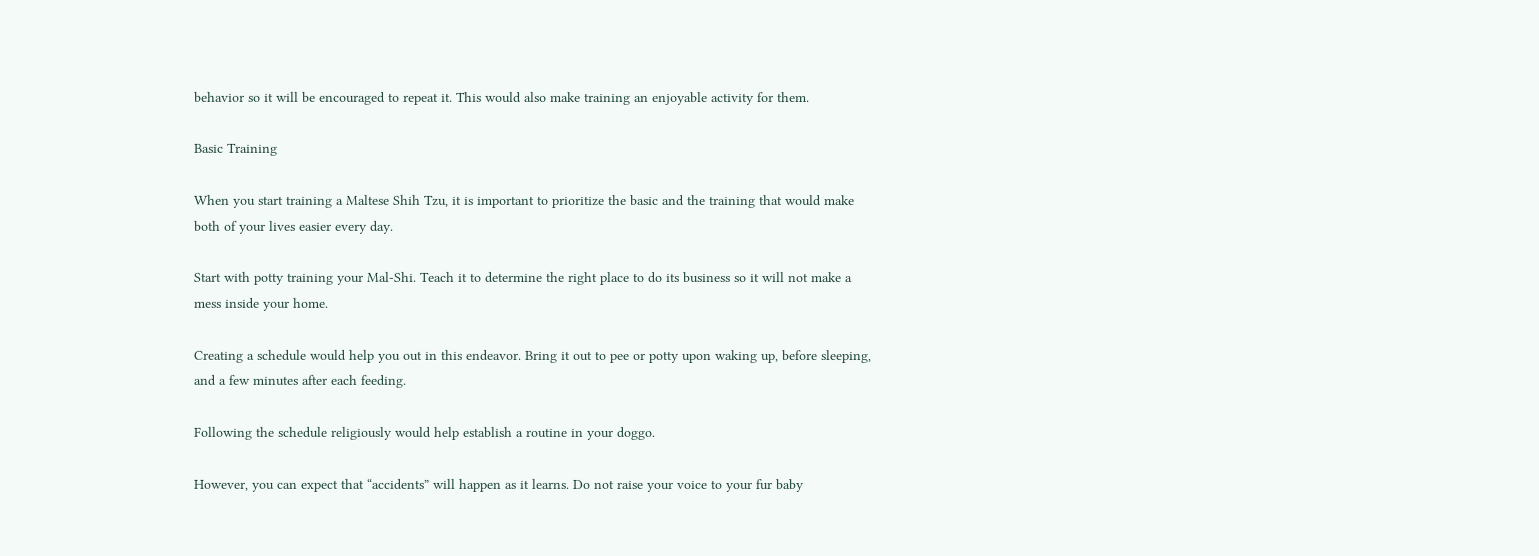behavior so it will be encouraged to repeat it. This would also make training an enjoyable activity for them.

Basic Training

When you start training a Maltese Shih Tzu, it is important to prioritize the basic and the training that would make both of your lives easier every day.

Start with potty training your Mal-Shi. Teach it to determine the right place to do its business so it will not make a mess inside your home.

Creating a schedule would help you out in this endeavor. Bring it out to pee or potty upon waking up, before sleeping, and a few minutes after each feeding.

Following the schedule religiously would help establish a routine in your doggo.

However, you can expect that “accidents” will happen as it learns. Do not raise your voice to your fur baby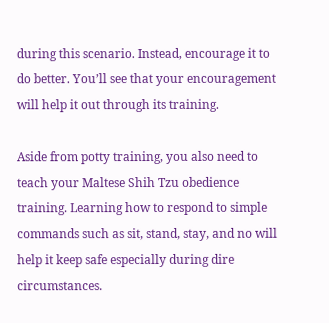during this scenario. Instead, encourage it to do better. You’ll see that your encouragement will help it out through its training.

Aside from potty training, you also need to teach your Maltese Shih Tzu obedience training. Learning how to respond to simple commands such as sit, stand, stay, and no will help it keep safe especially during dire circumstances.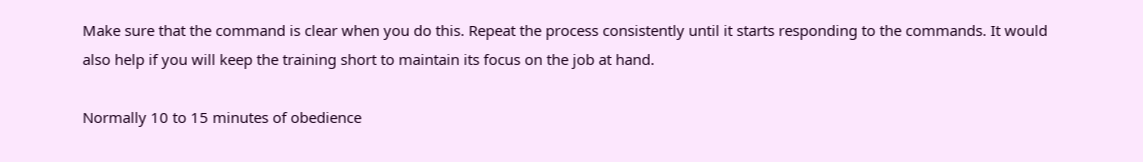Make sure that the command is clear when you do this. Repeat the process consistently until it starts responding to the commands. It would also help if you will keep the training short to maintain its focus on the job at hand.

Normally 10 to 15 minutes of obedience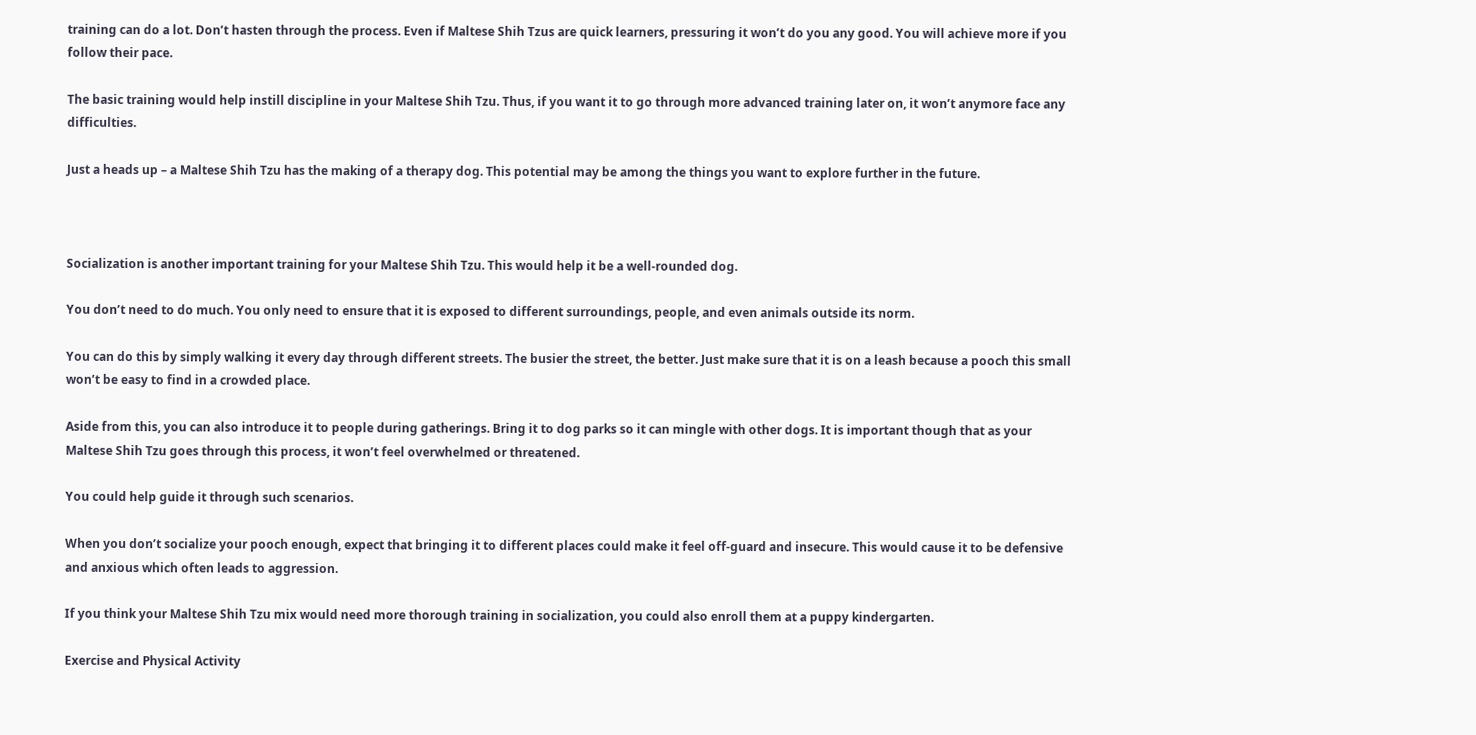training can do a lot. Don’t hasten through the process. Even if Maltese Shih Tzus are quick learners, pressuring it won’t do you any good. You will achieve more if you follow their pace.

The basic training would help instill discipline in your Maltese Shih Tzu. Thus, if you want it to go through more advanced training later on, it won’t anymore face any difficulties.

Just a heads up – a Maltese Shih Tzu has the making of a therapy dog. This potential may be among the things you want to explore further in the future.



Socialization is another important training for your Maltese Shih Tzu. This would help it be a well-rounded dog.

You don’t need to do much. You only need to ensure that it is exposed to different surroundings, people, and even animals outside its norm.

You can do this by simply walking it every day through different streets. The busier the street, the better. Just make sure that it is on a leash because a pooch this small won’t be easy to find in a crowded place.

Aside from this, you can also introduce it to people during gatherings. Bring it to dog parks so it can mingle with other dogs. It is important though that as your Maltese Shih Tzu goes through this process, it won’t feel overwhelmed or threatened.

You could help guide it through such scenarios.

When you don’t socialize your pooch enough, expect that bringing it to different places could make it feel off-guard and insecure. This would cause it to be defensive and anxious which often leads to aggression.

If you think your Maltese Shih Tzu mix would need more thorough training in socialization, you could also enroll them at a puppy kindergarten.

Exercise and Physical Activity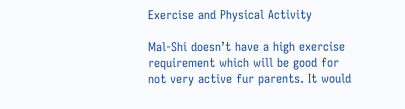Exercise and Physical Activity

Mal-Shi doesn’t have a high exercise requirement which will be good for not very active fur parents. It would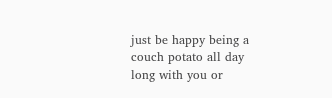just be happy being a couch potato all day long with you or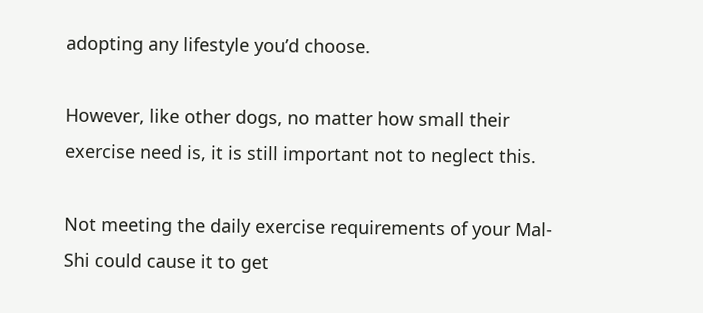adopting any lifestyle you’d choose.

However, like other dogs, no matter how small their exercise need is, it is still important not to neglect this.

Not meeting the daily exercise requirements of your Mal-Shi could cause it to get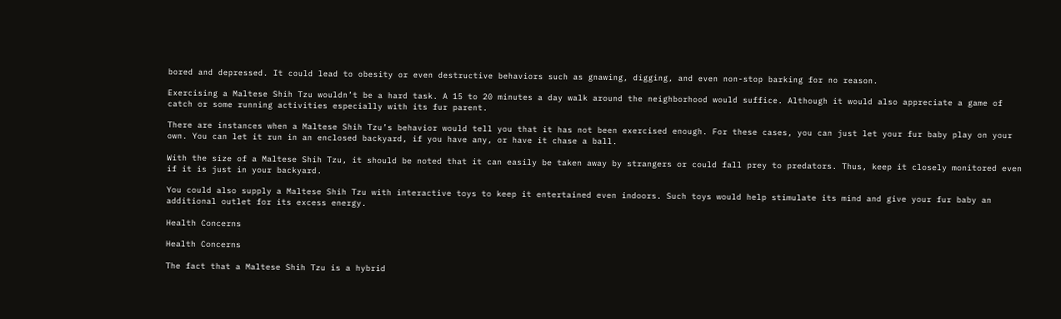bored and depressed. It could lead to obesity or even destructive behaviors such as gnawing, digging, and even non-stop barking for no reason.

Exercising a Maltese Shih Tzu wouldn’t be a hard task. A 15 to 20 minutes a day walk around the neighborhood would suffice. Although it would also appreciate a game of catch or some running activities especially with its fur parent.

There are instances when a Maltese Shih Tzu’s behavior would tell you that it has not been exercised enough. For these cases, you can just let your fur baby play on your own. You can let it run in an enclosed backyard, if you have any, or have it chase a ball.

With the size of a Maltese Shih Tzu, it should be noted that it can easily be taken away by strangers or could fall prey to predators. Thus, keep it closely monitored even if it is just in your backyard.

You could also supply a Maltese Shih Tzu with interactive toys to keep it entertained even indoors. Such toys would help stimulate its mind and give your fur baby an additional outlet for its excess energy.

Health Concerns

Health Concerns

The fact that a Maltese Shih Tzu is a hybrid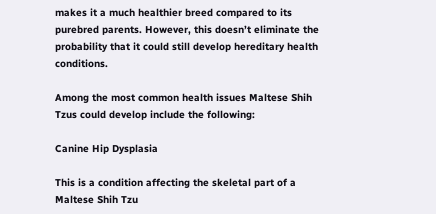makes it a much healthier breed compared to its purebred parents. However, this doesn’t eliminate the probability that it could still develop hereditary health conditions.

Among the most common health issues Maltese Shih Tzus could develop include the following:

Canine Hip Dysplasia

This is a condition affecting the skeletal part of a Maltese Shih Tzu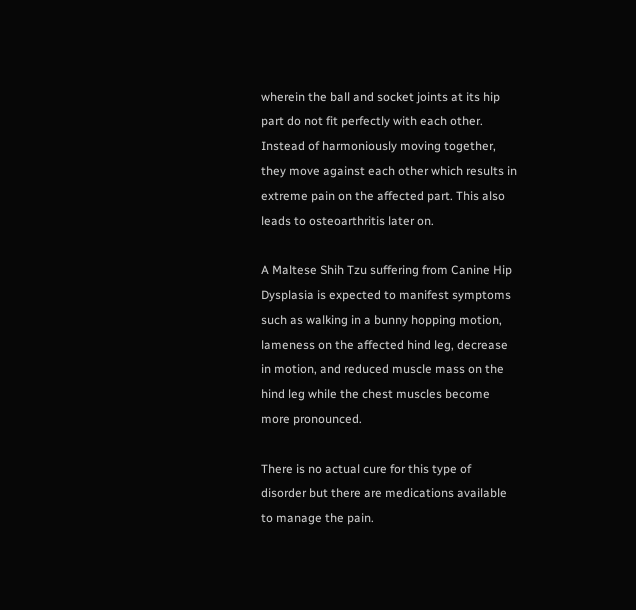wherein the ball and socket joints at its hip part do not fit perfectly with each other. Instead of harmoniously moving together, they move against each other which results in extreme pain on the affected part. This also leads to osteoarthritis later on.

A Maltese Shih Tzu suffering from Canine Hip Dysplasia is expected to manifest symptoms such as walking in a bunny hopping motion, lameness on the affected hind leg, decrease in motion, and reduced muscle mass on the hind leg while the chest muscles become more pronounced.

There is no actual cure for this type of disorder but there are medications available to manage the pain.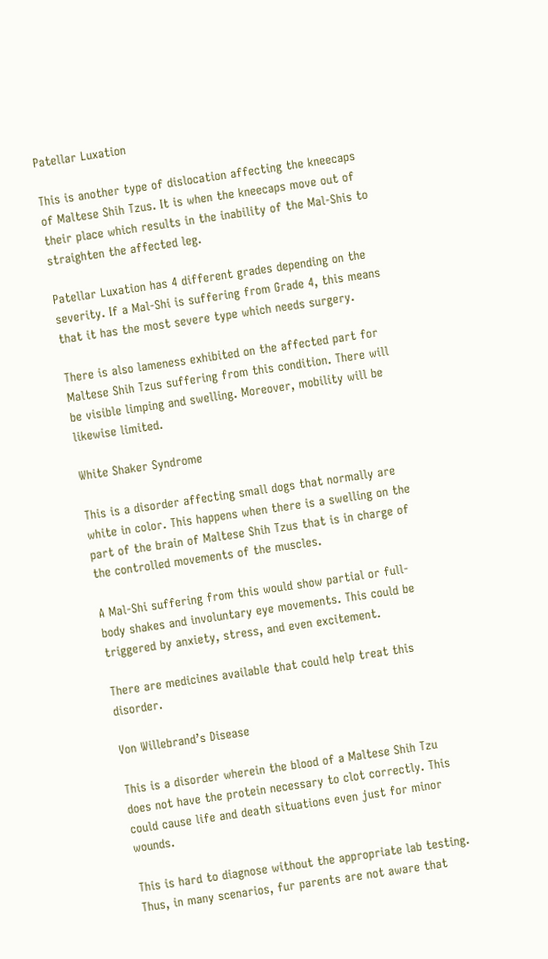Patellar Luxation

This is another type of dislocation affecting the kneecaps of Maltese Shih Tzus. It is when the kneecaps move out of their place which results in the inability of the Mal-Shis to straighten the affected leg.

Patellar Luxation has 4 different grades depending on the severity. If a Mal-Shi is suffering from Grade 4, this means that it has the most severe type which needs surgery.

There is also lameness exhibited on the affected part for Maltese Shih Tzus suffering from this condition. There will be visible limping and swelling. Moreover, mobility will be likewise limited.

White Shaker Syndrome

This is a disorder affecting small dogs that normally are white in color. This happens when there is a swelling on the part of the brain of Maltese Shih Tzus that is in charge of the controlled movements of the muscles.

A Mal-Shi suffering from this would show partial or full-body shakes and involuntary eye movements. This could be triggered by anxiety, stress, and even excitement.

There are medicines available that could help treat this disorder.

Von Willebrand’s Disease

This is a disorder wherein the blood of a Maltese Shih Tzu does not have the protein necessary to clot correctly. This could cause life and death situations even just for minor wounds.

This is hard to diagnose without the appropriate lab testing. Thus, in many scenarios, fur parents are not aware that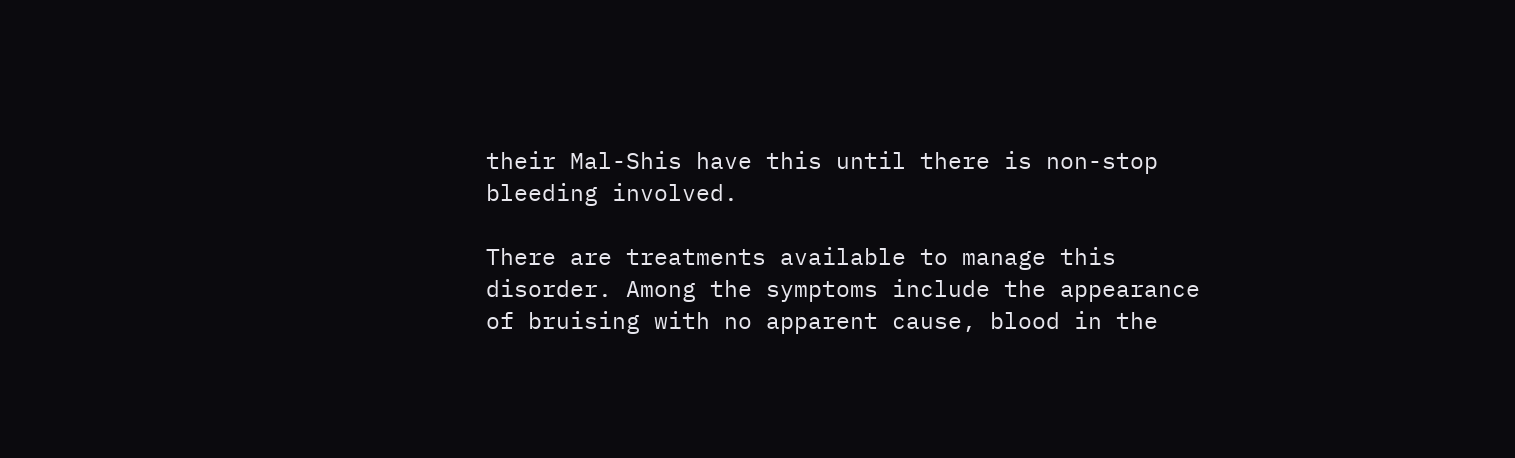their Mal-Shis have this until there is non-stop bleeding involved.

There are treatments available to manage this disorder. Among the symptoms include the appearance of bruising with no apparent cause, blood in the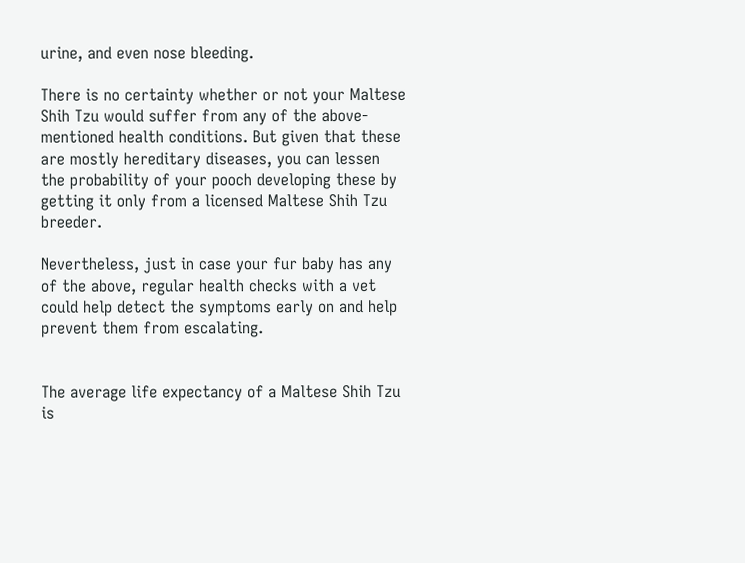urine, and even nose bleeding.

There is no certainty whether or not your Maltese Shih Tzu would suffer from any of the above-mentioned health conditions. But given that these are mostly hereditary diseases, you can lessen the probability of your pooch developing these by getting it only from a licensed Maltese Shih Tzu breeder.

Nevertheless, just in case your fur baby has any of the above, regular health checks with a vet could help detect the symptoms early on and help prevent them from escalating.


The average life expectancy of a Maltese Shih Tzu is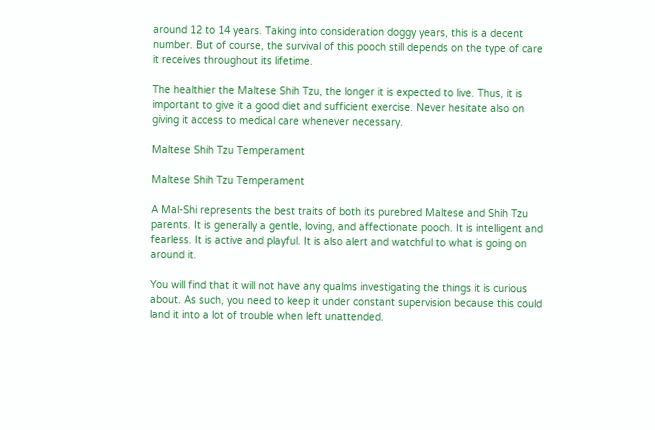around 12 to 14 years. Taking into consideration doggy years, this is a decent number. But of course, the survival of this pooch still depends on the type of care it receives throughout its lifetime.

The healthier the Maltese Shih Tzu, the longer it is expected to live. Thus, it is important to give it a good diet and sufficient exercise. Never hesitate also on giving it access to medical care whenever necessary.

Maltese Shih Tzu Temperament

Maltese Shih Tzu Temperament

A Mal-Shi represents the best traits of both its purebred Maltese and Shih Tzu parents. It is generally a gentle, loving, and affectionate pooch. It is intelligent and fearless. It is active and playful. It is also alert and watchful to what is going on around it.

You will find that it will not have any qualms investigating the things it is curious about. As such, you need to keep it under constant supervision because this could land it into a lot of trouble when left unattended.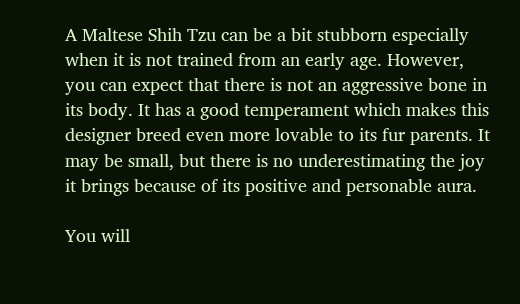A Maltese Shih Tzu can be a bit stubborn especially when it is not trained from an early age. However, you can expect that there is not an aggressive bone in its body. It has a good temperament which makes this designer breed even more lovable to its fur parents. It may be small, but there is no underestimating the joy it brings because of its positive and personable aura.

You will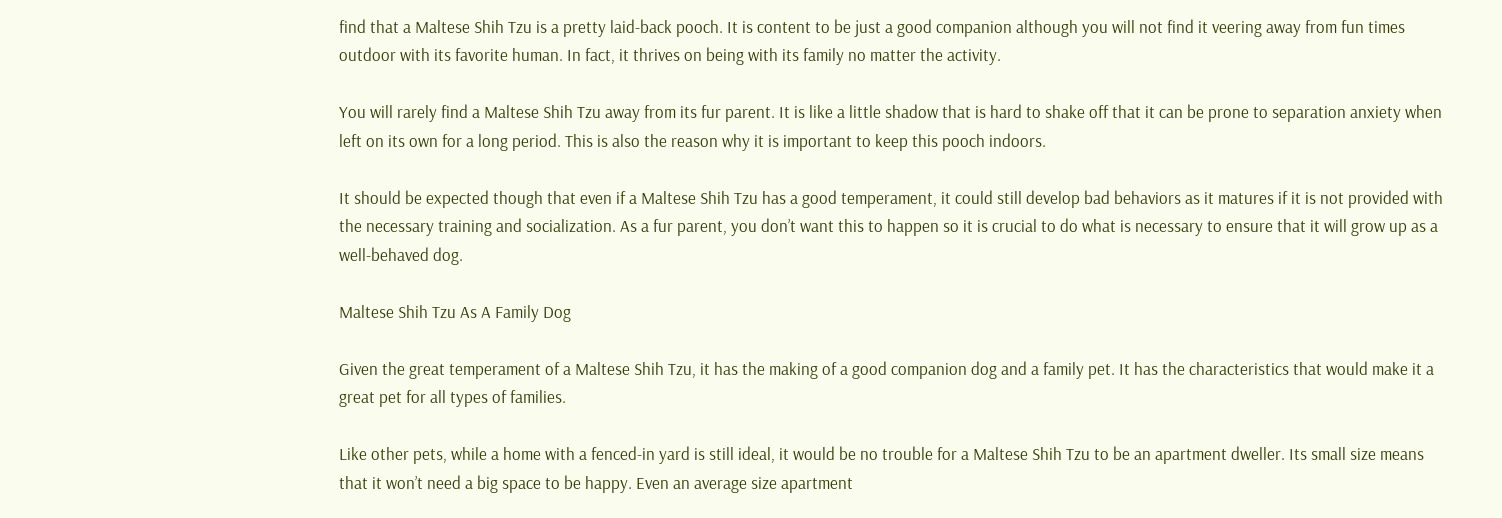find that a Maltese Shih Tzu is a pretty laid-back pooch. It is content to be just a good companion although you will not find it veering away from fun times outdoor with its favorite human. In fact, it thrives on being with its family no matter the activity.

You will rarely find a Maltese Shih Tzu away from its fur parent. It is like a little shadow that is hard to shake off that it can be prone to separation anxiety when left on its own for a long period. This is also the reason why it is important to keep this pooch indoors.

It should be expected though that even if a Maltese Shih Tzu has a good temperament, it could still develop bad behaviors as it matures if it is not provided with the necessary training and socialization. As a fur parent, you don’t want this to happen so it is crucial to do what is necessary to ensure that it will grow up as a well-behaved dog.

Maltese Shih Tzu As A Family Dog

Given the great temperament of a Maltese Shih Tzu, it has the making of a good companion dog and a family pet. It has the characteristics that would make it a great pet for all types of families.

Like other pets, while a home with a fenced-in yard is still ideal, it would be no trouble for a Maltese Shih Tzu to be an apartment dweller. Its small size means that it won’t need a big space to be happy. Even an average size apartment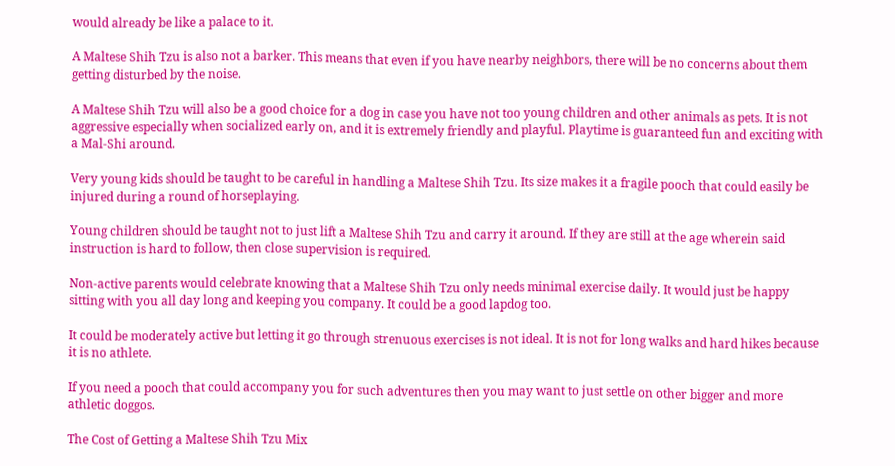would already be like a palace to it.

A Maltese Shih Tzu is also not a barker. This means that even if you have nearby neighbors, there will be no concerns about them getting disturbed by the noise.

A Maltese Shih Tzu will also be a good choice for a dog in case you have not too young children and other animals as pets. It is not aggressive especially when socialized early on, and it is extremely friendly and playful. Playtime is guaranteed fun and exciting with a Mal-Shi around.

Very young kids should be taught to be careful in handling a Maltese Shih Tzu. Its size makes it a fragile pooch that could easily be injured during a round of horseplaying.

Young children should be taught not to just lift a Maltese Shih Tzu and carry it around. If they are still at the age wherein said instruction is hard to follow, then close supervision is required.

Non-active parents would celebrate knowing that a Maltese Shih Tzu only needs minimal exercise daily. It would just be happy sitting with you all day long and keeping you company. It could be a good lapdog too.

It could be moderately active but letting it go through strenuous exercises is not ideal. It is not for long walks and hard hikes because it is no athlete.

If you need a pooch that could accompany you for such adventures then you may want to just settle on other bigger and more athletic doggos.

The Cost of Getting a Maltese Shih Tzu Mix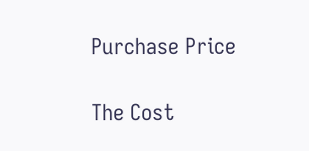Purchase Price

The Cost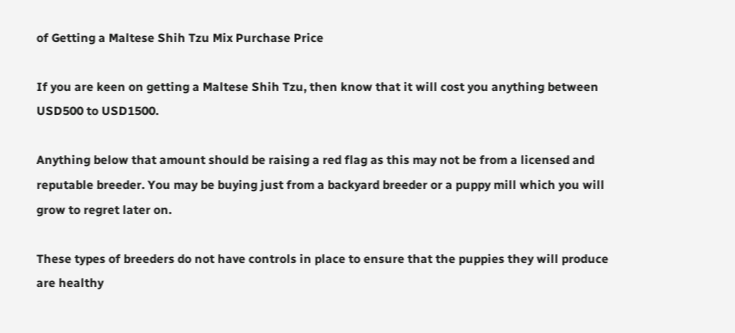of Getting a Maltese Shih Tzu Mix Purchase Price

If you are keen on getting a Maltese Shih Tzu, then know that it will cost you anything between USD500 to USD1500.

Anything below that amount should be raising a red flag as this may not be from a licensed and reputable breeder. You may be buying just from a backyard breeder or a puppy mill which you will grow to regret later on.

These types of breeders do not have controls in place to ensure that the puppies they will produce are healthy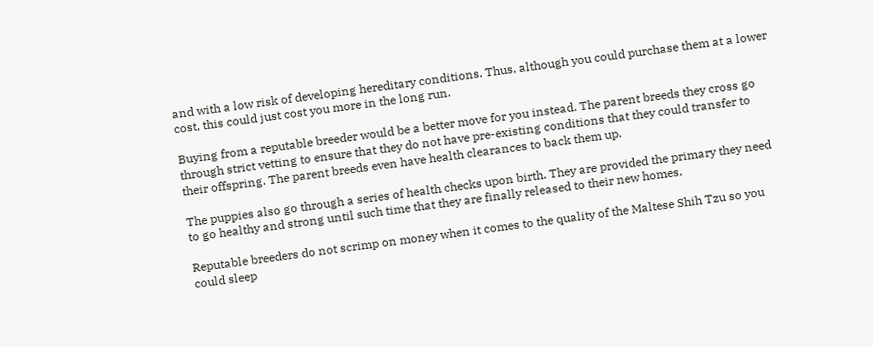and with a low risk of developing hereditary conditions. Thus, although you could purchase them at a lower cost, this could just cost you more in the long run.

Buying from a reputable breeder would be a better move for you instead. The parent breeds they cross go through strict vetting to ensure that they do not have pre-existing conditions that they could transfer to their offspring. The parent breeds even have health clearances to back them up.

The puppies also go through a series of health checks upon birth. They are provided the primary they need to go healthy and strong until such time that they are finally released to their new homes.

Reputable breeders do not scrimp on money when it comes to the quality of the Maltese Shih Tzu so you could sleep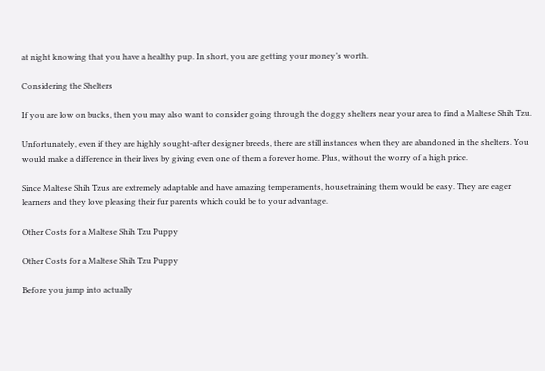at night knowing that you have a healthy pup. In short, you are getting your money’s worth.

Considering the Shelters

If you are low on bucks, then you may also want to consider going through the doggy shelters near your area to find a Maltese Shih Tzu.

Unfortunately, even if they are highly sought-after designer breeds, there are still instances when they are abandoned in the shelters. You would make a difference in their lives by giving even one of them a forever home. Plus, without the worry of a high price.

Since Maltese Shih Tzus are extremely adaptable and have amazing temperaments, housetraining them would be easy. They are eager learners and they love pleasing their fur parents which could be to your advantage.

Other Costs for a Maltese Shih Tzu Puppy

Other Costs for a Maltese Shih Tzu Puppy

Before you jump into actually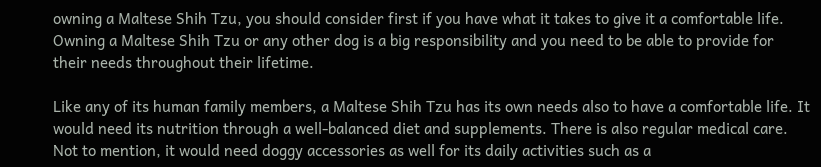owning a Maltese Shih Tzu, you should consider first if you have what it takes to give it a comfortable life. Owning a Maltese Shih Tzu or any other dog is a big responsibility and you need to be able to provide for their needs throughout their lifetime.

Like any of its human family members, a Maltese Shih Tzu has its own needs also to have a comfortable life. It would need its nutrition through a well-balanced diet and supplements. There is also regular medical care. Not to mention, it would need doggy accessories as well for its daily activities such as a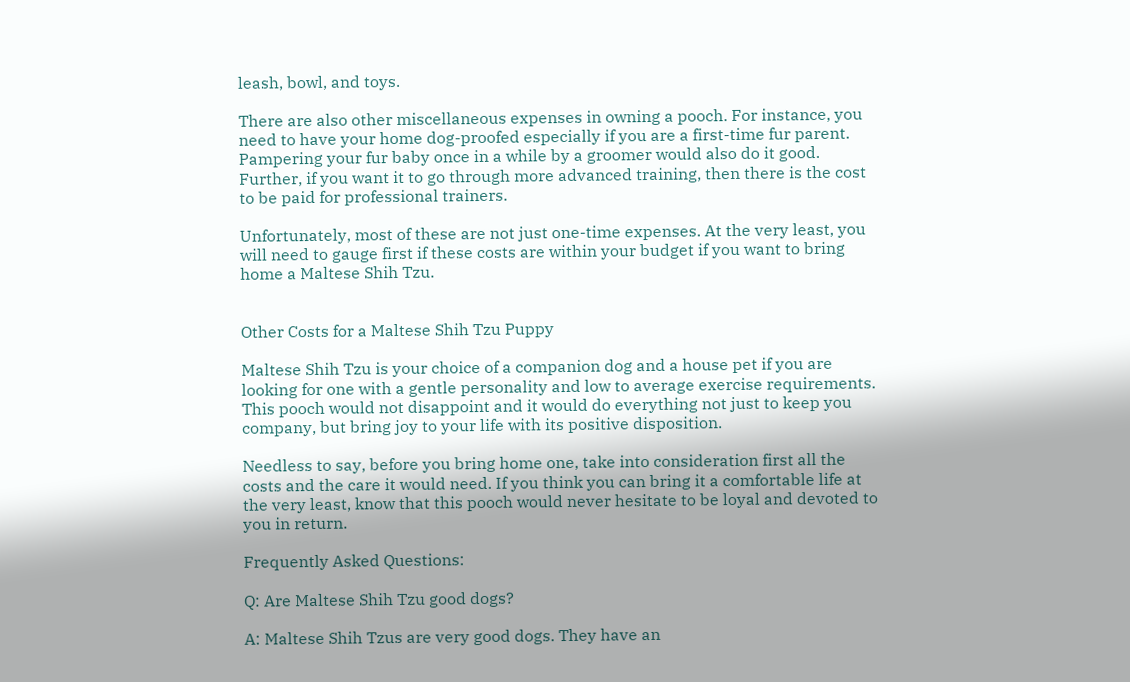leash, bowl, and toys.

There are also other miscellaneous expenses in owning a pooch. For instance, you need to have your home dog-proofed especially if you are a first-time fur parent. Pampering your fur baby once in a while by a groomer would also do it good. Further, if you want it to go through more advanced training, then there is the cost to be paid for professional trainers.

Unfortunately, most of these are not just one-time expenses. At the very least, you will need to gauge first if these costs are within your budget if you want to bring home a Maltese Shih Tzu.


Other Costs for a Maltese Shih Tzu Puppy

Maltese Shih Tzu is your choice of a companion dog and a house pet if you are looking for one with a gentle personality and low to average exercise requirements. This pooch would not disappoint and it would do everything not just to keep you company, but bring joy to your life with its positive disposition.

Needless to say, before you bring home one, take into consideration first all the costs and the care it would need. If you think you can bring it a comfortable life at the very least, know that this pooch would never hesitate to be loyal and devoted to you in return.

Frequently Asked Questions:

Q: Are Maltese Shih Tzu good dogs?

A: Maltese Shih Tzus are very good dogs. They have an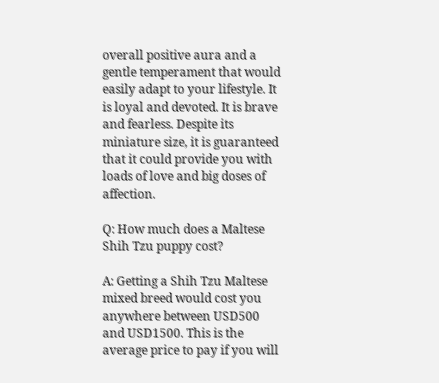overall positive aura and a gentle temperament that would easily adapt to your lifestyle. It is loyal and devoted. It is brave and fearless. Despite its miniature size, it is guaranteed that it could provide you with loads of love and big doses of affection.

Q: How much does a Maltese Shih Tzu puppy cost?

A: Getting a Shih Tzu Maltese mixed breed would cost you anywhere between USD500 and USD1500. This is the average price to pay if you will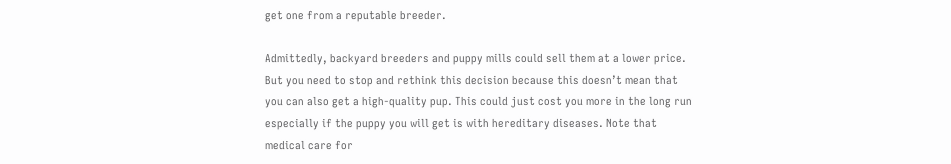get one from a reputable breeder.

Admittedly, backyard breeders and puppy mills could sell them at a lower price. But you need to stop and rethink this decision because this doesn’t mean that you can also get a high-quality pup. This could just cost you more in the long run especially if the puppy you will get is with hereditary diseases. Note that medical care for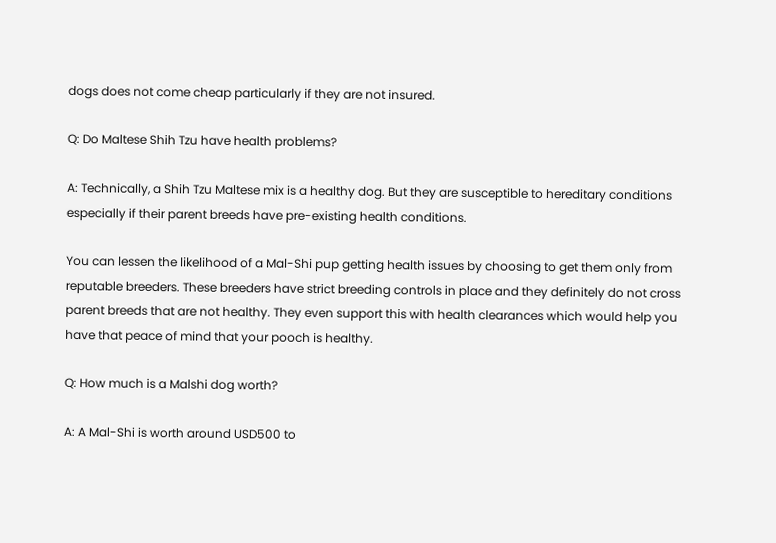dogs does not come cheap particularly if they are not insured.

Q: Do Maltese Shih Tzu have health problems?

A: Technically, a Shih Tzu Maltese mix is a healthy dog. But they are susceptible to hereditary conditions especially if their parent breeds have pre-existing health conditions.

You can lessen the likelihood of a Mal-Shi pup getting health issues by choosing to get them only from reputable breeders. These breeders have strict breeding controls in place and they definitely do not cross parent breeds that are not healthy. They even support this with health clearances which would help you have that peace of mind that your pooch is healthy.

Q: How much is a Malshi dog worth?

A: A Mal-Shi is worth around USD500 to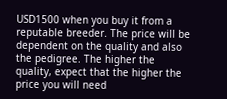USD1500 when you buy it from a reputable breeder. The price will be dependent on the quality and also the pedigree. The higher the quality, expect that the higher the price you will need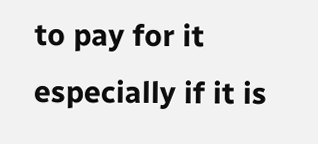to pay for it especially if it is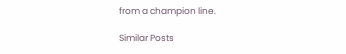from a champion line.

Similar Posts